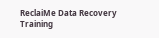ReclaiMe Data Recovery Training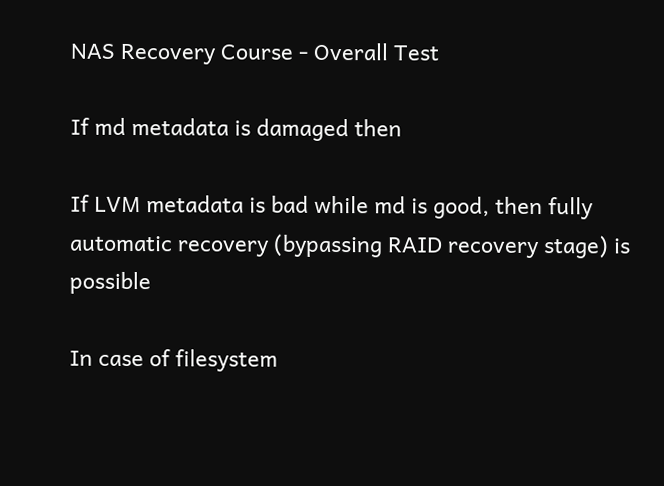NAS Recovery Course - Overall Test

If md metadata is damaged then

If LVM metadata is bad while md is good, then fully automatic recovery (bypassing RAID recovery stage) is possible

In case of filesystem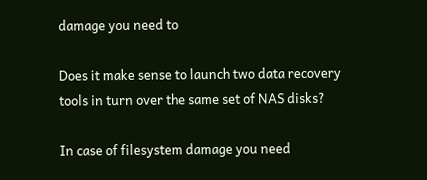damage you need to

Does it make sense to launch two data recovery tools in turn over the same set of NAS disks?

In case of filesystem damage you need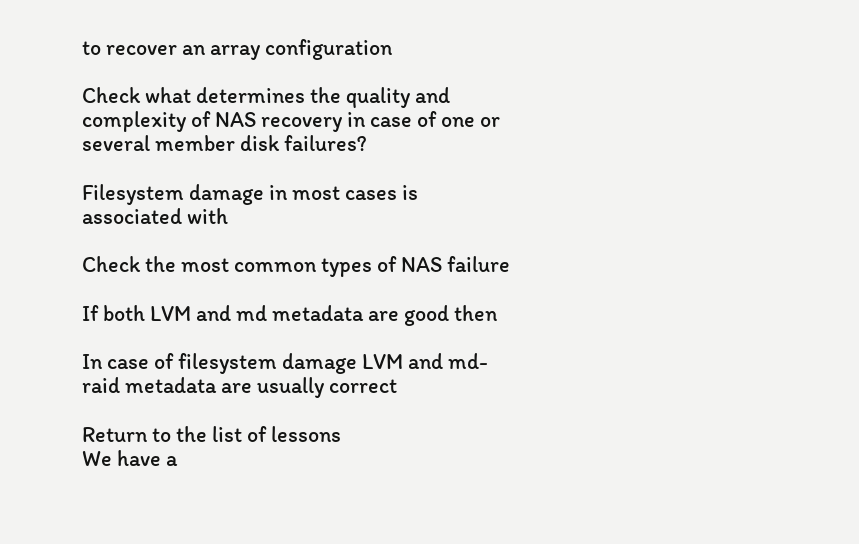to recover an array configuration

Check what determines the quality and complexity of NAS recovery in case of one or several member disk failures?

Filesystem damage in most cases is associated with

Check the most common types of NAS failure

If both LVM and md metadata are good then

In case of filesystem damage LVM and md-raid metadata are usually correct

Return to the list of lessons
We have a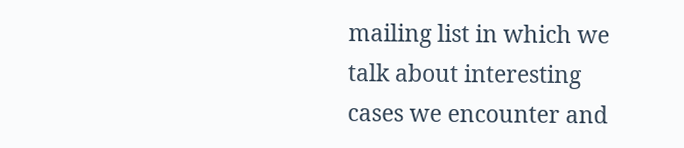mailing list in which we talk about interesting cases we encounter and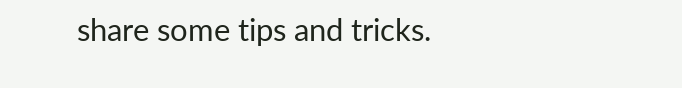share some tips and tricks.